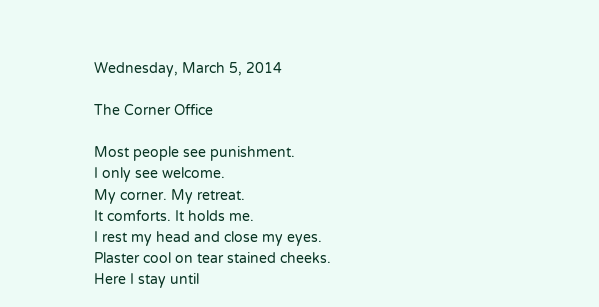Wednesday, March 5, 2014

The Corner Office

Most people see punishment.
I only see welcome.
My corner. My retreat.
It comforts. It holds me.
I rest my head and close my eyes.
Plaster cool on tear stained cheeks.
Here I stay until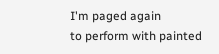I'm paged again
to perform with painted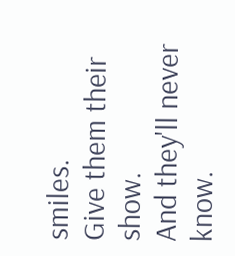smiles.
Give them their show.
And they'll never know.